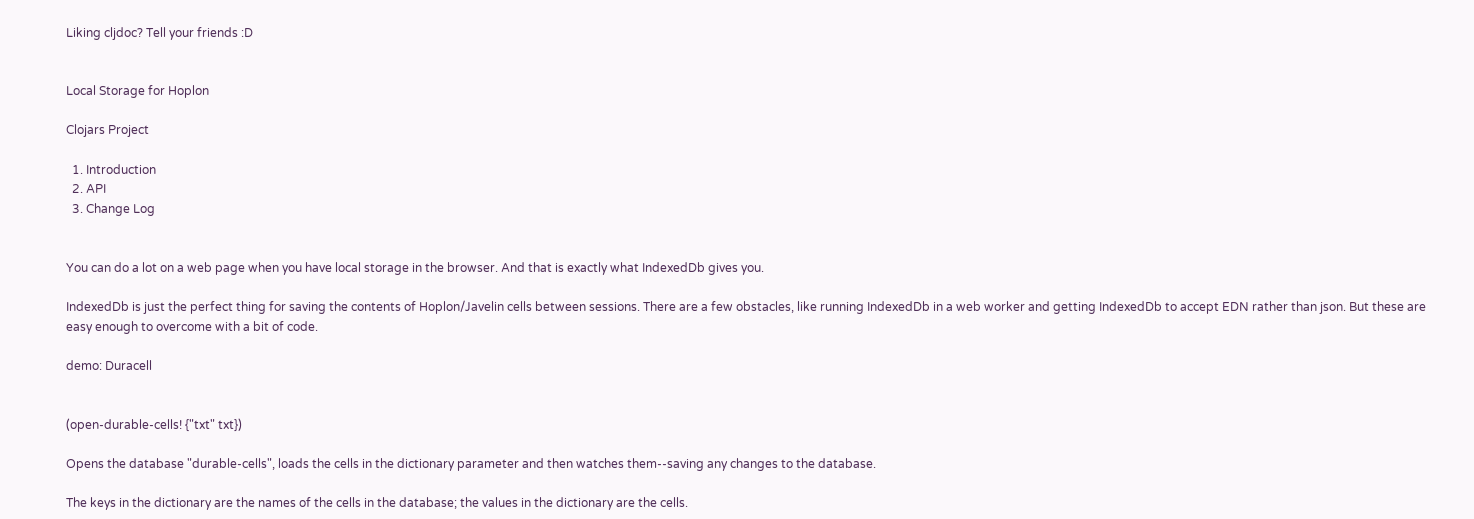Liking cljdoc? Tell your friends :D


Local Storage for Hoplon

Clojars Project

  1. Introduction
  2. API
  3. Change Log


You can do a lot on a web page when you have local storage in the browser. And that is exactly what IndexedDb gives you.

IndexedDb is just the perfect thing for saving the contents of Hoplon/Javelin cells between sessions. There are a few obstacles, like running IndexedDb in a web worker and getting IndexedDb to accept EDN rather than json. But these are easy enough to overcome with a bit of code.

demo: Duracell


(open-durable-cells! {"txt" txt})

Opens the database "durable-cells", loads the cells in the dictionary parameter and then watches them--saving any changes to the database.

The keys in the dictionary are the names of the cells in the database; the values in the dictionary are the cells.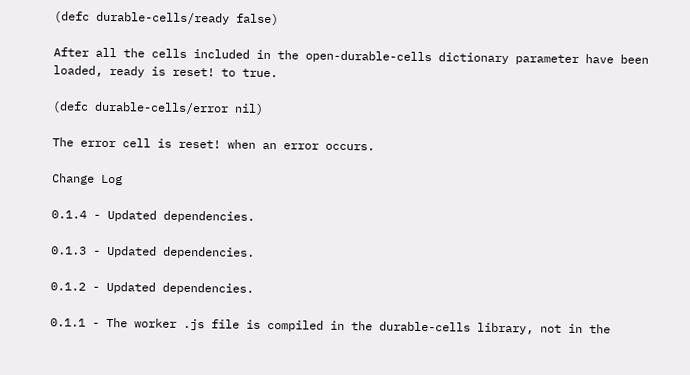(defc durable-cells/ready false)

After all the cells included in the open-durable-cells dictionary parameter have been loaded, ready is reset! to true.

(defc durable-cells/error nil)

The error cell is reset! when an error occurs.

Change Log

0.1.4 - Updated dependencies.

0.1.3 - Updated dependencies.

0.1.2 - Updated dependencies.

0.1.1 - The worker .js file is compiled in the durable-cells library, not in the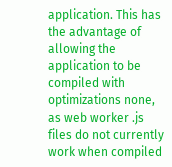application. This has the advantage of allowing the application to be compiled with optimizations none, as web worker .js files do not currently work when compiled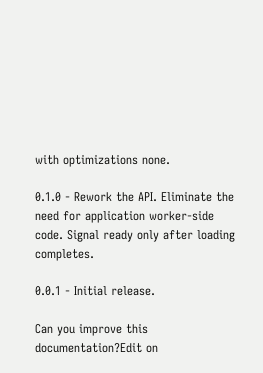with optimizations none.

0.1.0 - Rework the API. Eliminate the need for application worker-side code. Signal ready only after loading completes.

0.0.1 - Initial release.

Can you improve this documentation?Edit on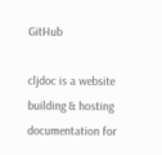GitHub

cljdoc is a website building & hosting documentation for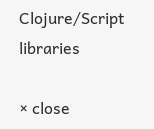Clojure/Script libraries

× close